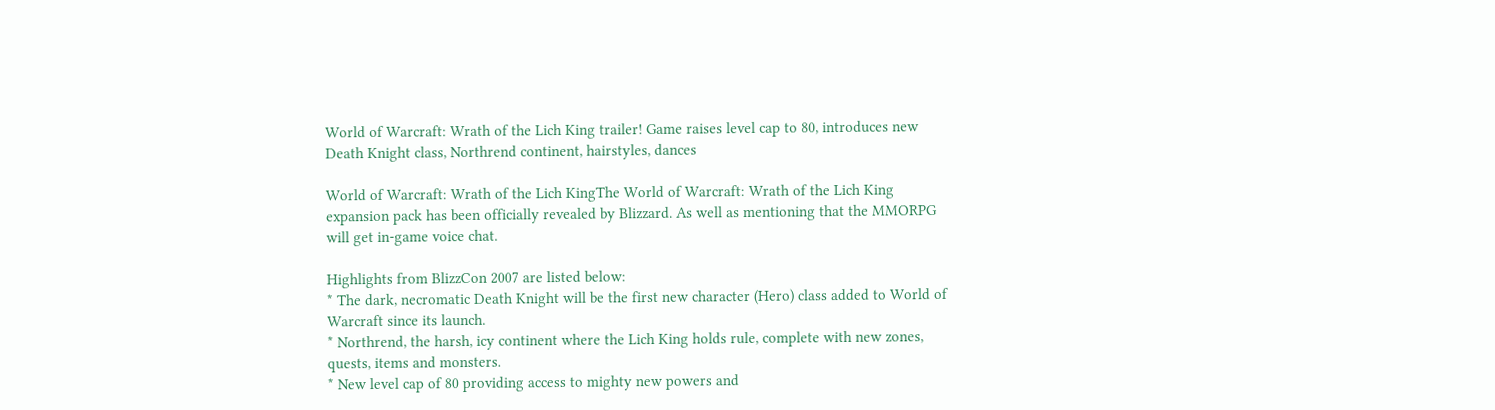World of Warcraft: Wrath of the Lich King trailer! Game raises level cap to 80, introduces new Death Knight class, Northrend continent, hairstyles, dances

World of Warcraft: Wrath of the Lich KingThe World of Warcraft: Wrath of the Lich King expansion pack has been officially revealed by Blizzard. As well as mentioning that the MMORPG will get in-game voice chat.

Highlights from BlizzCon 2007 are listed below:
* The dark, necromatic Death Knight will be the first new character (Hero) class added to World of Warcraft since its launch.
* Northrend, the harsh, icy continent where the Lich King holds rule, complete with new zones, quests, items and monsters.
* New level cap of 80 providing access to mighty new powers and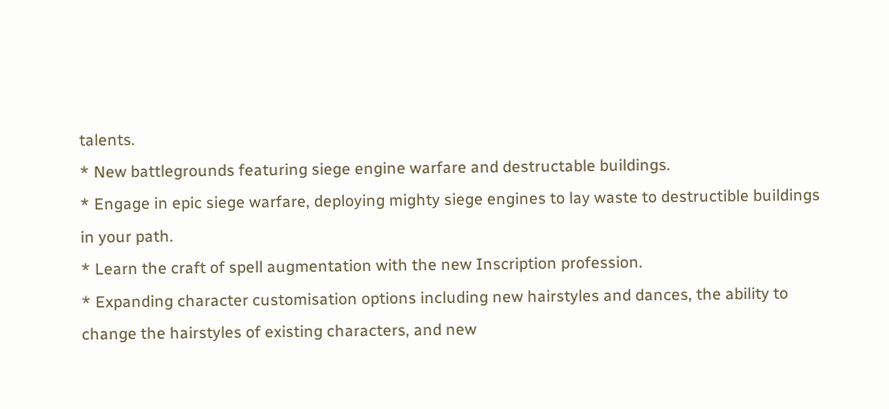talents.
* New battlegrounds featuring siege engine warfare and destructable buildings.
* Engage in epic siege warfare, deploying mighty siege engines to lay waste to destructible buildings in your path.
* Learn the craft of spell augmentation with the new Inscription profession.
* Expanding character customisation options including new hairstyles and dances, the ability to change the hairstyles of existing characters, and new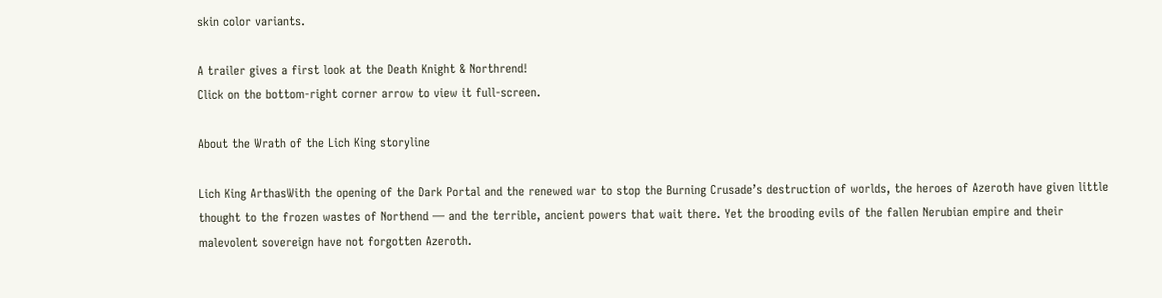skin color variants.

A trailer gives a first look at the Death Knight & Northrend!
Click on the bottom-right corner arrow to view it full-screen.

About the Wrath of the Lich King storyline

Lich King ArthasWith the opening of the Dark Portal and the renewed war to stop the Burning Crusade’s destruction of worlds, the heroes of Azeroth have given little thought to the frozen wastes of Northend — and the terrible, ancient powers that wait there. Yet the brooding evils of the fallen Nerubian empire and their malevolent sovereign have not forgotten Azeroth.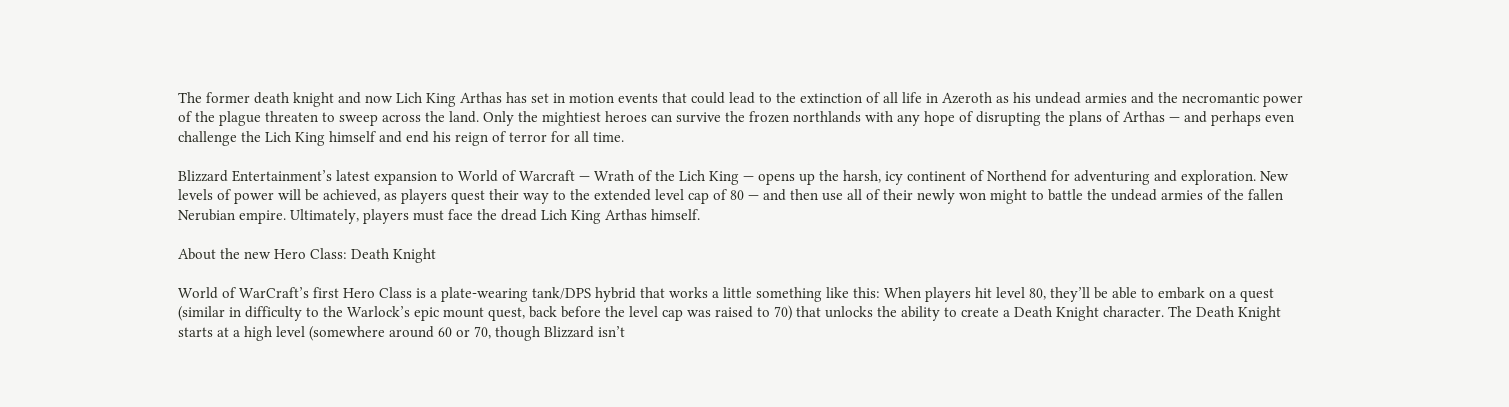The former death knight and now Lich King Arthas has set in motion events that could lead to the extinction of all life in Azeroth as his undead armies and the necromantic power of the plague threaten to sweep across the land. Only the mightiest heroes can survive the frozen northlands with any hope of disrupting the plans of Arthas — and perhaps even challenge the Lich King himself and end his reign of terror for all time.

Blizzard Entertainment’s latest expansion to World of Warcraft — Wrath of the Lich King — opens up the harsh, icy continent of Northend for adventuring and exploration. New levels of power will be achieved, as players quest their way to the extended level cap of 80 — and then use all of their newly won might to battle the undead armies of the fallen Nerubian empire. Ultimately, players must face the dread Lich King Arthas himself.

About the new Hero Class: Death Knight

World of WarCraft’s first Hero Class is a plate-wearing tank/DPS hybrid that works a little something like this: When players hit level 80, they’ll be able to embark on a quest (similar in difficulty to the Warlock’s epic mount quest, back before the level cap was raised to 70) that unlocks the ability to create a Death Knight character. The Death Knight starts at a high level (somewhere around 60 or 70, though Blizzard isn’t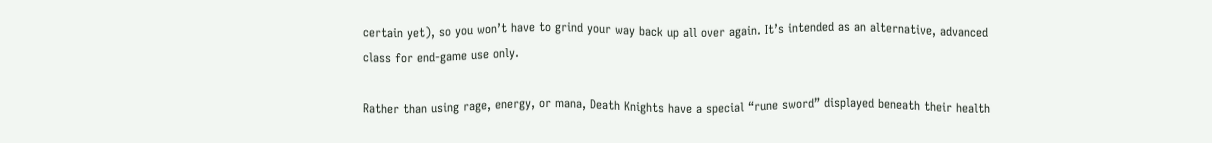certain yet), so you won’t have to grind your way back up all over again. It’s intended as an alternative, advanced class for end-game use only.

Rather than using rage, energy, or mana, Death Knights have a special “rune sword” displayed beneath their health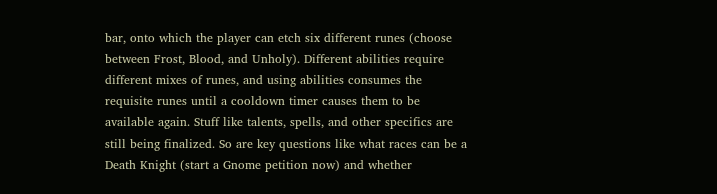bar, onto which the player can etch six different runes (choose between Frost, Blood, and Unholy). Different abilities require different mixes of runes, and using abilities consumes the requisite runes until a cooldown timer causes them to be available again. Stuff like talents, spells, and other specifics are still being finalized. So are key questions like what races can be a Death Knight (start a Gnome petition now) and whether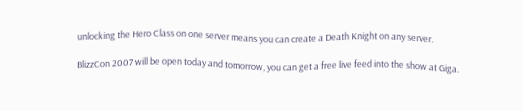unlocking the Hero Class on one server means you can create a Death Knight on any server.

BlizzCon 2007 will be open today and tomorrow, you can get a free live feed into the show at Giga.